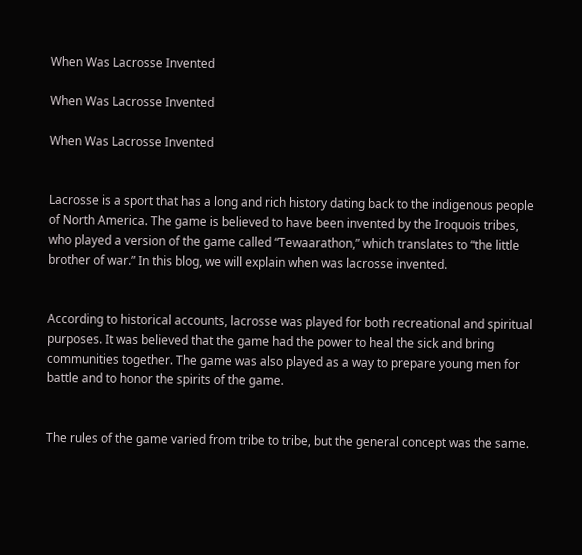When Was Lacrosse Invented

When Was Lacrosse Invented

When Was Lacrosse Invented


Lacrosse is a sport that has a long and rich history dating back to the indigenous people of North America. The game is believed to have been invented by the Iroquois tribes, who played a version of the game called “Tewaarathon,” which translates to “the little brother of war.” In this blog, we will explain when was lacrosse invented.


According to historical accounts, lacrosse was played for both recreational and spiritual purposes. It was believed that the game had the power to heal the sick and bring communities together. The game was also played as a way to prepare young men for battle and to honor the spirits of the game.


The rules of the game varied from tribe to tribe, but the general concept was the same.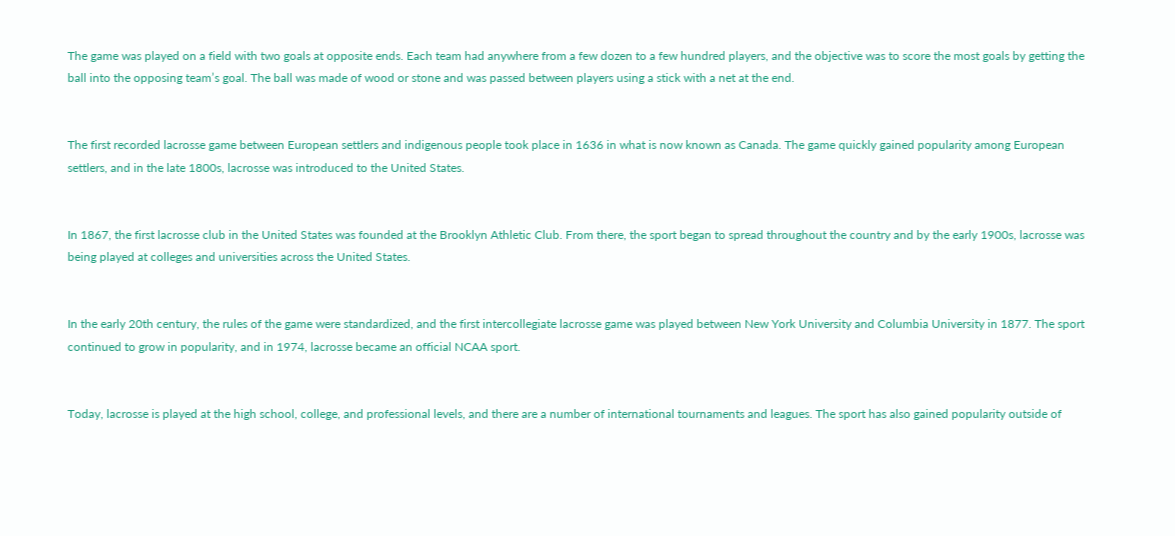The game was played on a field with two goals at opposite ends. Each team had anywhere from a few dozen to a few hundred players, and the objective was to score the most goals by getting the ball into the opposing team’s goal. The ball was made of wood or stone and was passed between players using a stick with a net at the end.


The first recorded lacrosse game between European settlers and indigenous people took place in 1636 in what is now known as Canada. The game quickly gained popularity among European settlers, and in the late 1800s, lacrosse was introduced to the United States.


In 1867, the first lacrosse club in the United States was founded at the Brooklyn Athletic Club. From there, the sport began to spread throughout the country and by the early 1900s, lacrosse was being played at colleges and universities across the United States.


In the early 20th century, the rules of the game were standardized, and the first intercollegiate lacrosse game was played between New York University and Columbia University in 1877. The sport continued to grow in popularity, and in 1974, lacrosse became an official NCAA sport.


Today, lacrosse is played at the high school, college, and professional levels, and there are a number of international tournaments and leagues. The sport has also gained popularity outside of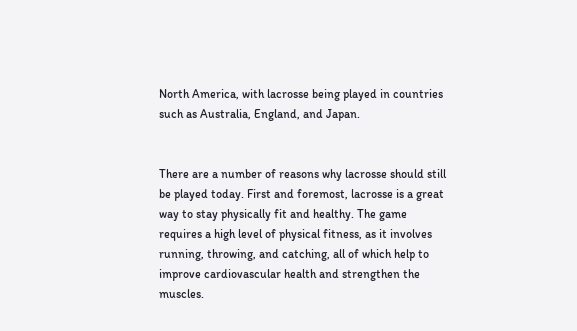North America, with lacrosse being played in countries such as Australia, England, and Japan.


There are a number of reasons why lacrosse should still be played today. First and foremost, lacrosse is a great way to stay physically fit and healthy. The game requires a high level of physical fitness, as it involves running, throwing, and catching, all of which help to improve cardiovascular health and strengthen the muscles.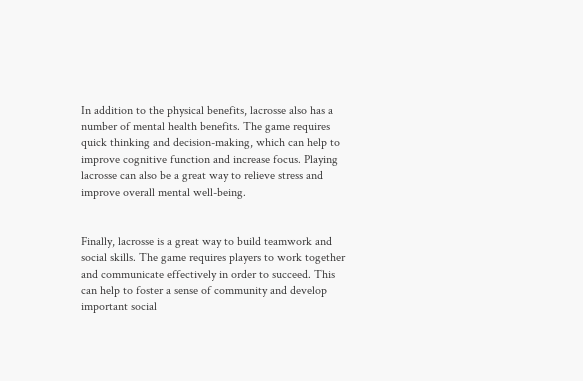In addition to the physical benefits, lacrosse also has a number of mental health benefits. The game requires quick thinking and decision-making, which can help to improve cognitive function and increase focus. Playing lacrosse can also be a great way to relieve stress and improve overall mental well-being.


Finally, lacrosse is a great way to build teamwork and social skills. The game requires players to work together and communicate effectively in order to succeed. This can help to foster a sense of community and develop important social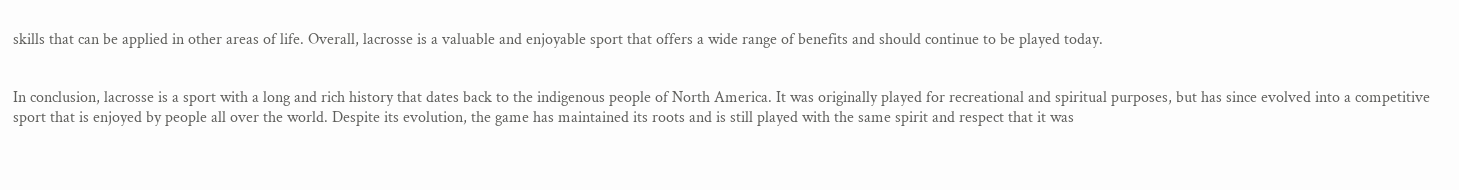skills that can be applied in other areas of life. Overall, lacrosse is a valuable and enjoyable sport that offers a wide range of benefits and should continue to be played today.


In conclusion, lacrosse is a sport with a long and rich history that dates back to the indigenous people of North America. It was originally played for recreational and spiritual purposes, but has since evolved into a competitive sport that is enjoyed by people all over the world. Despite its evolution, the game has maintained its roots and is still played with the same spirit and respect that it was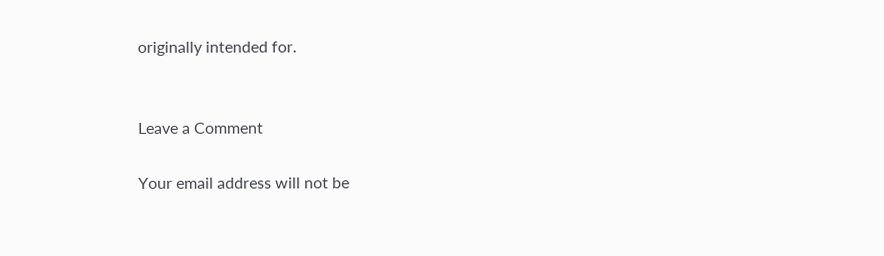originally intended for.


Leave a Comment

Your email address will not be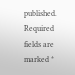published. Required fields are marked *